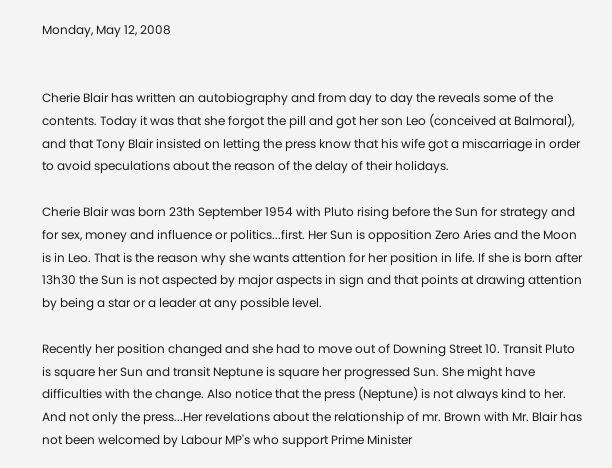Monday, May 12, 2008


Cherie Blair has written an autobiography and from day to day the reveals some of the contents. Today it was that she forgot the pill and got her son Leo (conceived at Balmoral), and that Tony Blair insisted on letting the press know that his wife got a miscarriage in order to avoid speculations about the reason of the delay of their holidays.

Cherie Blair was born 23th September 1954 with Pluto rising before the Sun for strategy and for sex, money and influence or politics...first. Her Sun is opposition Zero Aries and the Moon is in Leo. That is the reason why she wants attention for her position in life. If she is born after 13h30 the Sun is not aspected by major aspects in sign and that points at drawing attention by being a star or a leader at any possible level.

Recently her position changed and she had to move out of Downing Street 10. Transit Pluto is square her Sun and transit Neptune is square her progressed Sun. She might have difficulties with the change. Also notice that the press (Neptune) is not always kind to her. And not only the press...Her revelations about the relationship of mr. Brown with Mr. Blair has not been welcomed by Labour MP's who support Prime Minister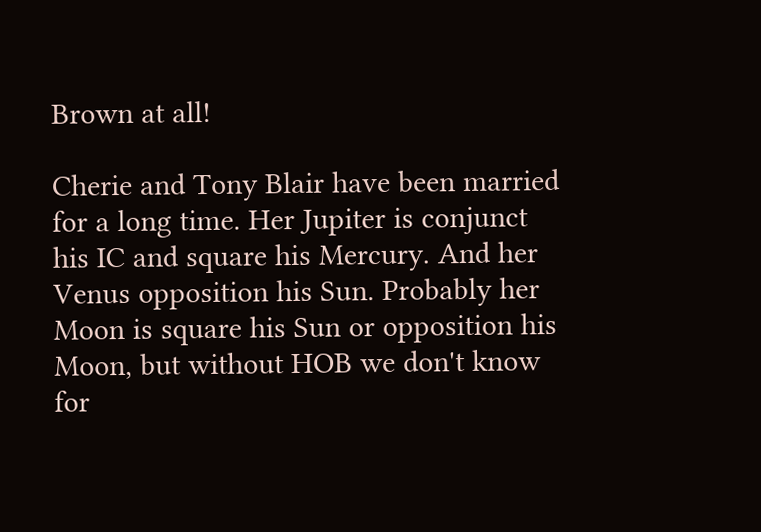Brown at all!

Cherie and Tony Blair have been married for a long time. Her Jupiter is conjunct his IC and square his Mercury. And her Venus opposition his Sun. Probably her Moon is square his Sun or opposition his Moon, but without HOB we don't know for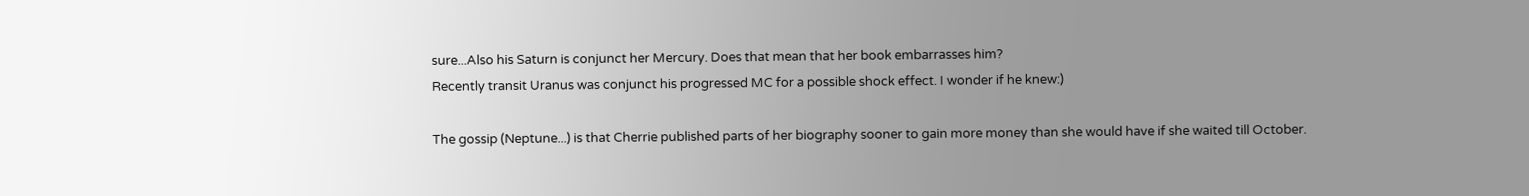sure...Also his Saturn is conjunct her Mercury. Does that mean that her book embarrasses him?
Recently transit Uranus was conjunct his progressed MC for a possible shock effect. I wonder if he knew:)

The gossip (Neptune...) is that Cherrie published parts of her biography sooner to gain more money than she would have if she waited till October.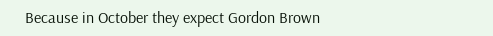Because in October they expect Gordon Brown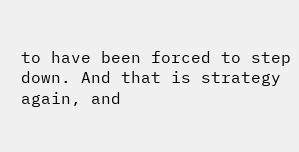to have been forced to step down. And that is strategy again, and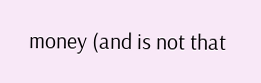money (and is not that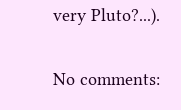very Pluto?...).

No comments: